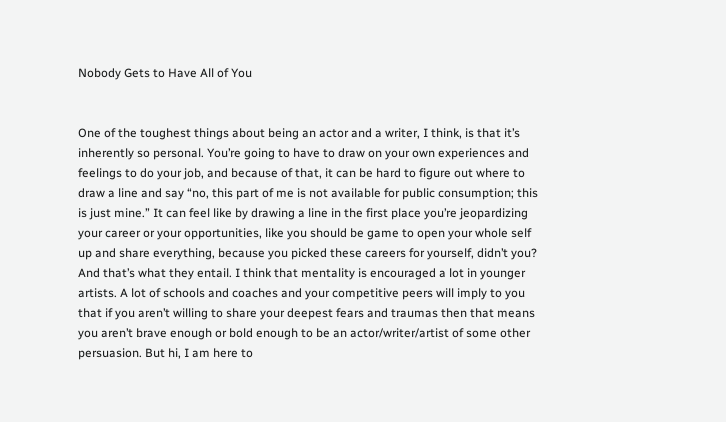Nobody Gets to Have All of You


One of the toughest things about being an actor and a writer, I think, is that it’s inherently so personal. You’re going to have to draw on your own experiences and feelings to do your job, and because of that, it can be hard to figure out where to draw a line and say “no, this part of me is not available for public consumption; this is just mine.” It can feel like by drawing a line in the first place you’re jeopardizing your career or your opportunities, like you should be game to open your whole self up and share everything, because you picked these careers for yourself, didn’t you? And that’s what they entail. I think that mentality is encouraged a lot in younger artists. A lot of schools and coaches and your competitive peers will imply to you that if you aren’t willing to share your deepest fears and traumas then that means you aren’t brave enough or bold enough to be an actor/writer/artist of some other persuasion. But hi, I am here to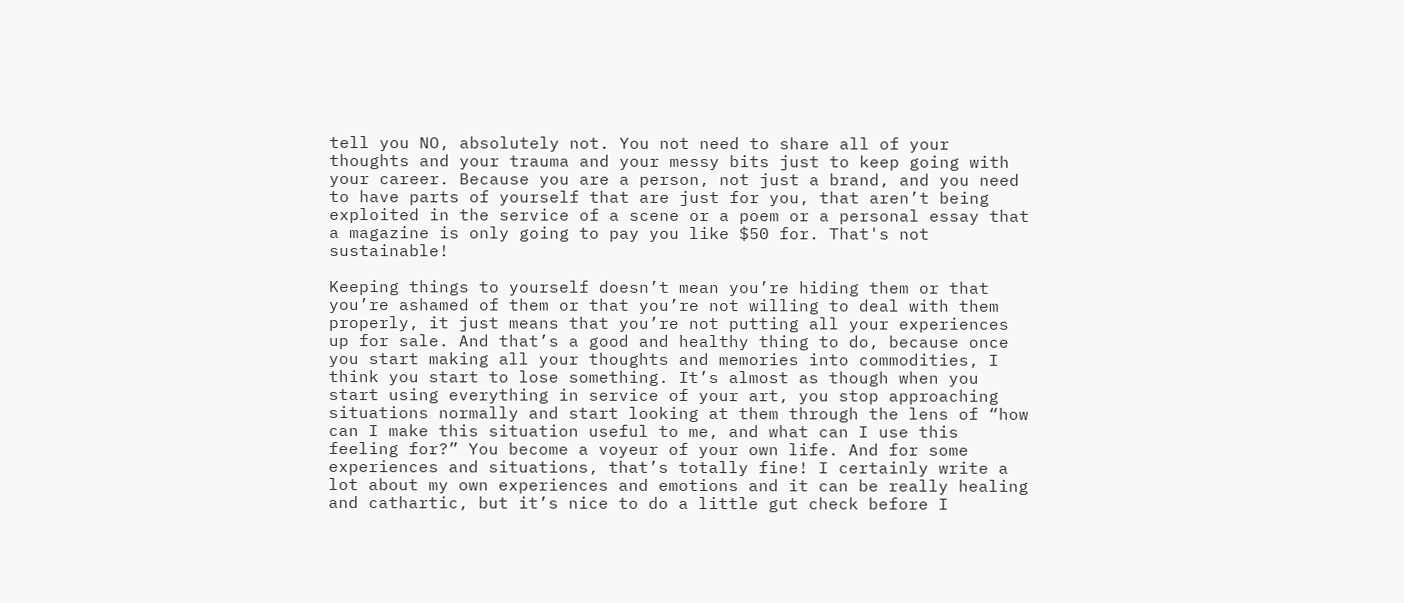tell you NO, absolutely not. You not need to share all of your thoughts and your trauma and your messy bits just to keep going with your career. Because you are a person, not just a brand, and you need to have parts of yourself that are just for you, that aren’t being exploited in the service of a scene or a poem or a personal essay that a magazine is only going to pay you like $50 for. That's not sustainable!

Keeping things to yourself doesn’t mean you’re hiding them or that you’re ashamed of them or that you’re not willing to deal with them properly, it just means that you’re not putting all your experiences up for sale. And that’s a good and healthy thing to do, because once you start making all your thoughts and memories into commodities, I think you start to lose something. It’s almost as though when you start using everything in service of your art, you stop approaching situations normally and start looking at them through the lens of “how can I make this situation useful to me, and what can I use this feeling for?” You become a voyeur of your own life. And for some experiences and situations, that’s totally fine! I certainly write a lot about my own experiences and emotions and it can be really healing and cathartic, but it’s nice to do a little gut check before I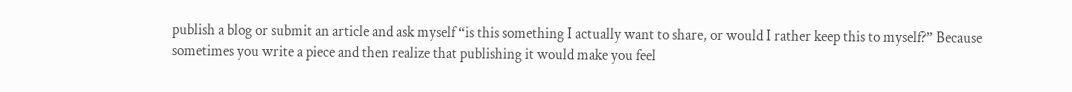publish a blog or submit an article and ask myself “is this something I actually want to share, or would I rather keep this to myself?” Because sometimes you write a piece and then realize that publishing it would make you feel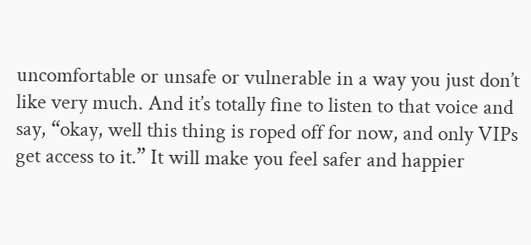uncomfortable or unsafe or vulnerable in a way you just don’t like very much. And it’s totally fine to listen to that voice and say, “okay, well this thing is roped off for now, and only VIPs get access to it.” It will make you feel safer and happier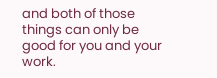and both of those things can only be good for you and your work.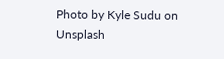Photo by Kyle Sudu on Unsplash